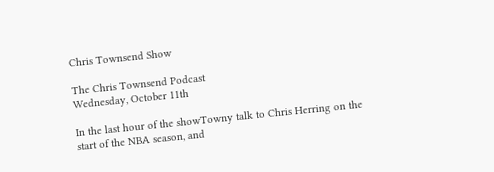Chris Townsend Show

The Chris Townsend Podcast
Wednesday, October 11th

In the last hour of the showTowny talk to Chris Herring on the start of the NBA season, and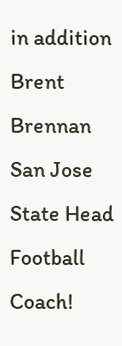in addition Brent Brennan San Jose State Head Football Coach!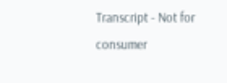Transcript - Not for consumer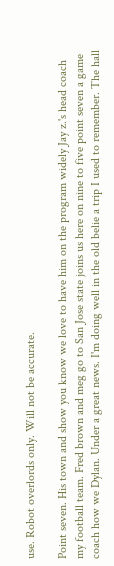use. Robot overlords only. Will not be accurate.

Point seven. His town and show you know we love to have him on the program widely Jay z.'s head coach my football team. Fred brown and meg go to San Jose state joins us here on nine to five point seven a game coach how we Dylan. Under a great news. I'm doing well in the old belie a trip I used to remember. The hall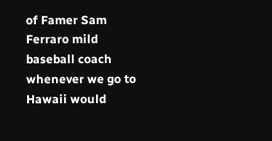of Famer Sam Ferraro mild baseball coach whenever we go to Hawaii would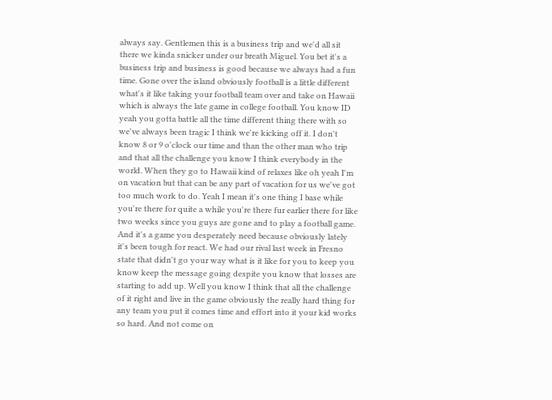always say. Gentlemen this is a business trip and we'd all sit there we kinda snicker under our breath Miguel. You bet it's a business trip and business is good because we always had a fun time. Gone over the island obviously football is a little different what's it like taking your football team over and take on Hawaii which is always the late game in college football. You know ID yeah you gotta battle all the time different thing there with so we've always been tragic I think we're kicking off it. I don't know 8 or 9 o'clock our time and than the other man who trip and that all the challenge you know I think everybody in the world. When they go to Hawaii kind of relaxes like oh yeah I'm on vacation but that can be any part of vacation for us we've got too much work to do. Yeah I mean it's one thing I base while you're there for quite a while you're there fur earlier there for like two weeks since you guys are gone and to play a football game. And it's a game you desperately need because obviously lately it's been tough for react. We had our rival last week in Fresno state that didn't go your way what is it like for you to keep you know keep the message going despite you know that losses are starting to add up. Well you know I think that all the challenge of it right and live in the game obviously the really hard thing for any team you put it comes time and effort into it your kid works so hard. And not come on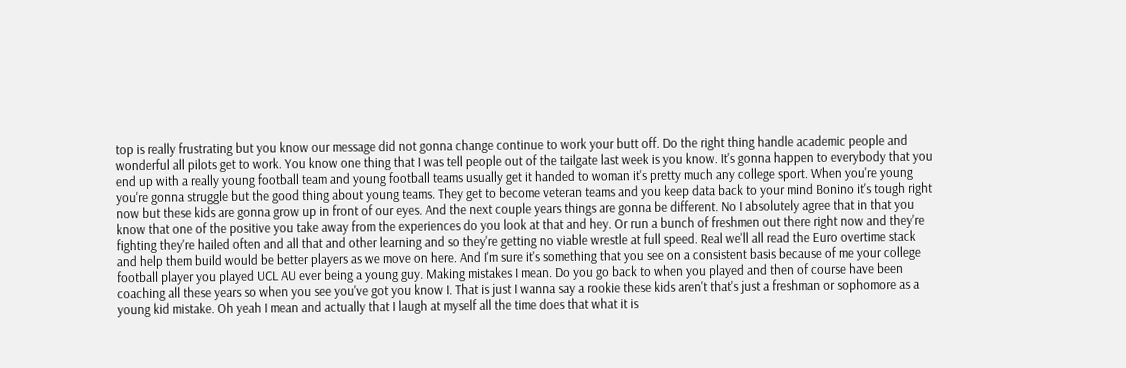top is really frustrating but you know our message did not gonna change continue to work your butt off. Do the right thing handle academic people and wonderful all pilots get to work. You know one thing that I was tell people out of the tailgate last week is you know. It's gonna happen to everybody that you end up with a really young football team and young football teams usually get it handed to woman it's pretty much any college sport. When you're young you're gonna struggle but the good thing about young teams. They get to become veteran teams and you keep data back to your mind Bonino it's tough right now but these kids are gonna grow up in front of our eyes. And the next couple years things are gonna be different. No I absolutely agree that in that you know that one of the positive you take away from the experiences do you look at that and hey. Or run a bunch of freshmen out there right now and they're fighting they're hailed often and all that and other learning and so they're getting no viable wrestle at full speed. Real we'll all read the Euro overtime stack and help them build would be better players as we move on here. And I'm sure it's something that you see on a consistent basis because of me your college football player you played UCL AU ever being a young guy. Making mistakes I mean. Do you go back to when you played and then of course have been coaching all these years so when you see you've got you know I. That is just I wanna say a rookie these kids aren't that's just a freshman or sophomore as a young kid mistake. Oh yeah I mean and actually that I laugh at myself all the time does that what it is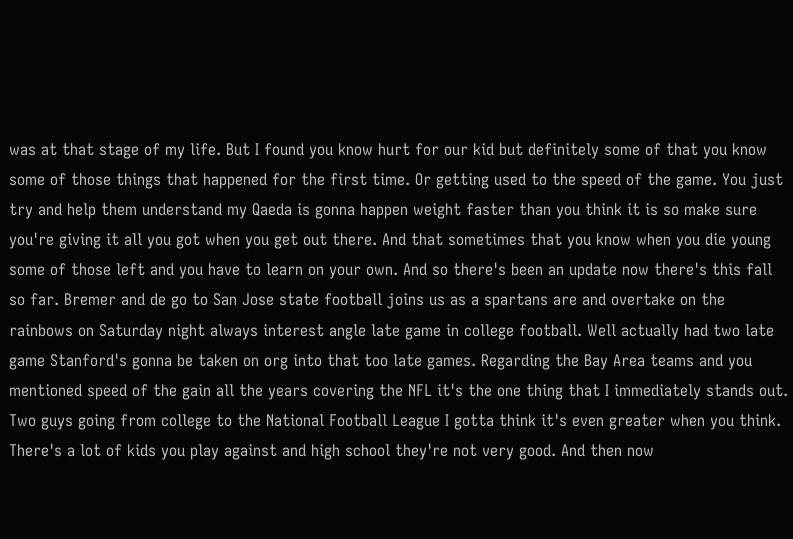was at that stage of my life. But I found you know hurt for our kid but definitely some of that you know some of those things that happened for the first time. Or getting used to the speed of the game. You just try and help them understand my Qaeda is gonna happen weight faster than you think it is so make sure you're giving it all you got when you get out there. And that sometimes that you know when you die young some of those left and you have to learn on your own. And so there's been an update now there's this fall so far. Bremer and de go to San Jose state football joins us as a spartans are and overtake on the rainbows on Saturday night always interest angle late game in college football. Well actually had two late game Stanford's gonna be taken on org into that too late games. Regarding the Bay Area teams and you mentioned speed of the gain all the years covering the NFL it's the one thing that I immediately stands out. Two guys going from college to the National Football League I gotta think it's even greater when you think. There's a lot of kids you play against and high school they're not very good. And then now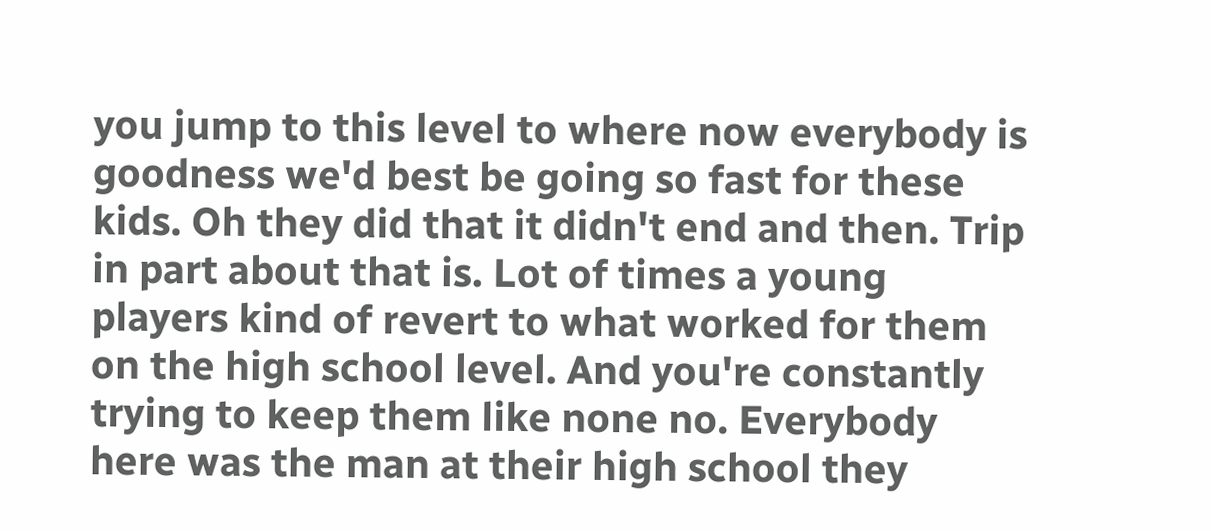you jump to this level to where now everybody is goodness we'd best be going so fast for these kids. Oh they did that it didn't end and then. Trip in part about that is. Lot of times a young players kind of revert to what worked for them on the high school level. And you're constantly trying to keep them like none no. Everybody here was the man at their high school they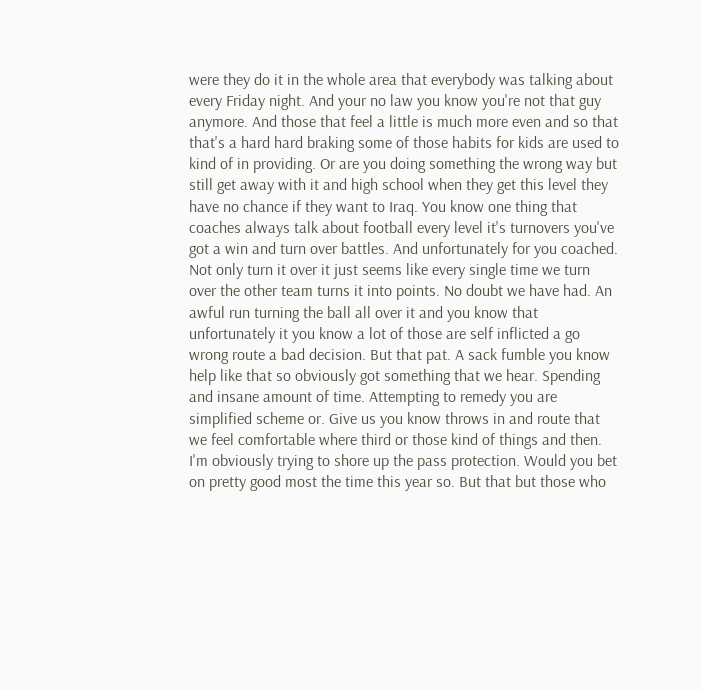were they do it in the whole area that everybody was talking about every Friday night. And your no law you know you're not that guy anymore. And those that feel a little is much more even and so that that's a hard hard braking some of those habits for kids are used to kind of in providing. Or are you doing something the wrong way but still get away with it and high school when they get this level they have no chance if they want to Iraq. You know one thing that coaches always talk about football every level it's turnovers you've got a win and turn over battles. And unfortunately for you coached. Not only turn it over it just seems like every single time we turn over the other team turns it into points. No doubt we have had. An awful run turning the ball all over it and you know that unfortunately it you know a lot of those are self inflicted a go wrong route a bad decision. But that pat. A sack fumble you know help like that so obviously got something that we hear. Spending and insane amount of time. Attempting to remedy you are simplified scheme or. Give us you know throws in and route that we feel comfortable where third or those kind of things and then. I'm obviously trying to shore up the pass protection. Would you bet on pretty good most the time this year so. But that but those who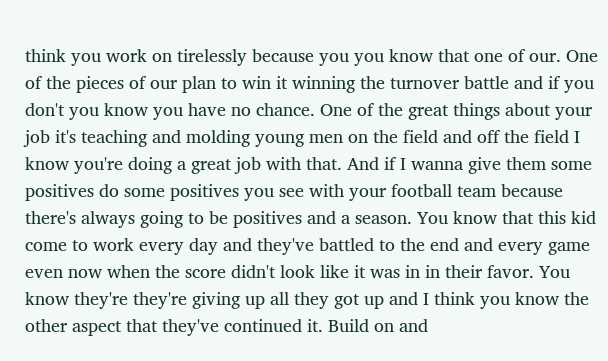think you work on tirelessly because you you know that one of our. One of the pieces of our plan to win it winning the turnover battle and if you don't you know you have no chance. One of the great things about your job it's teaching and molding young men on the field and off the field I know you're doing a great job with that. And if I wanna give them some positives do some positives you see with your football team because there's always going to be positives and a season. You know that this kid come to work every day and they've battled to the end and every game even now when the score didn't look like it was in in their favor. You know they're they're giving up all they got up and I think you know the other aspect that they've continued it. Build on and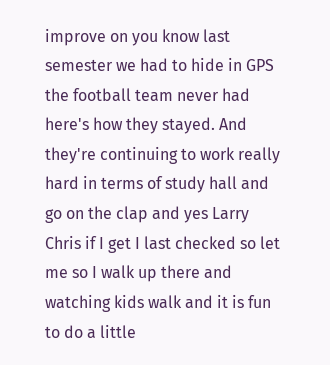improve on you know last semester we had to hide in GPS the football team never had here's how they stayed. And they're continuing to work really hard in terms of study hall and go on the clap and yes Larry Chris if I get I last checked so let me so I walk up there and watching kids walk and it is fun to do a little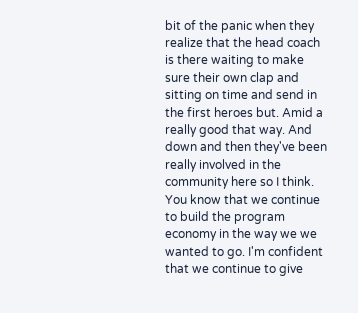bit of the panic when they realize that the head coach is there waiting to make sure their own clap and sitting on time and send in the first heroes but. Amid a really good that way. And down and then they've been really involved in the community here so I think. You know that we continue to build the program economy in the way we we wanted to go. I'm confident that we continue to give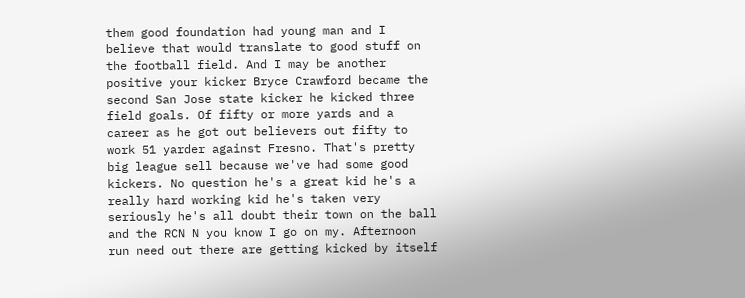them good foundation had young man and I believe that would translate to good stuff on the football field. And I may be another positive your kicker Bryce Crawford became the second San Jose state kicker he kicked three field goals. Of fifty or more yards and a career as he got out believers out fifty to work 51 yarder against Fresno. That's pretty big league sell because we've had some good kickers. No question he's a great kid he's a really hard working kid he's taken very seriously he's all doubt their town on the ball and the RCN N you know I go on my. Afternoon run need out there are getting kicked by itself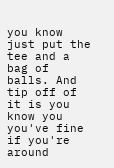you know just put the tee and a bag of balls. And tip off of it is you know you you've fine if you're around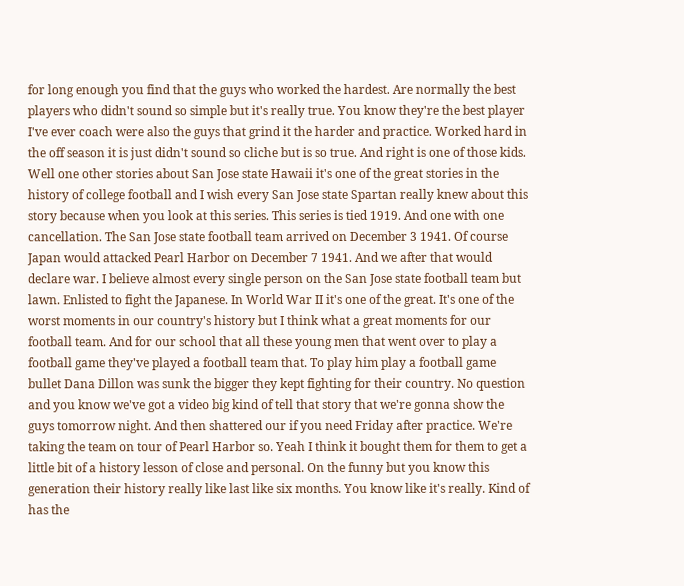for long enough you find that the guys who worked the hardest. Are normally the best players who didn't sound so simple but it's really true. You know they're the best player I've ever coach were also the guys that grind it the harder and practice. Worked hard in the off season it is just didn't sound so cliche but is so true. And right is one of those kids. Well one other stories about San Jose state Hawaii it's one of the great stories in the history of college football and I wish every San Jose state Spartan really knew about this story because when you look at this series. This series is tied 1919. And one with one cancellation. The San Jose state football team arrived on December 3 1941. Of course Japan would attacked Pearl Harbor on December 7 1941. And we after that would declare war. I believe almost every single person on the San Jose state football team but lawn. Enlisted to fight the Japanese. In World War II it's one of the great. It's one of the worst moments in our country's history but I think what a great moments for our football team. And for our school that all these young men that went over to play a football game they've played a football team that. To play him play a football game bullet Dana Dillon was sunk the bigger they kept fighting for their country. No question and you know we've got a video big kind of tell that story that we're gonna show the guys tomorrow night. And then shattered our if you need Friday after practice. We're taking the team on tour of Pearl Harbor so. Yeah I think it bought them for them to get a little bit of a history lesson of close and personal. On the funny but you know this generation their history really like last like six months. You know like it's really. Kind of has the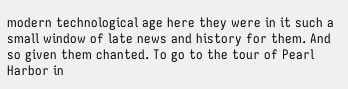modern technological age here they were in it such a small window of late news and history for them. And so given them chanted. To go to the tour of Pearl Harbor in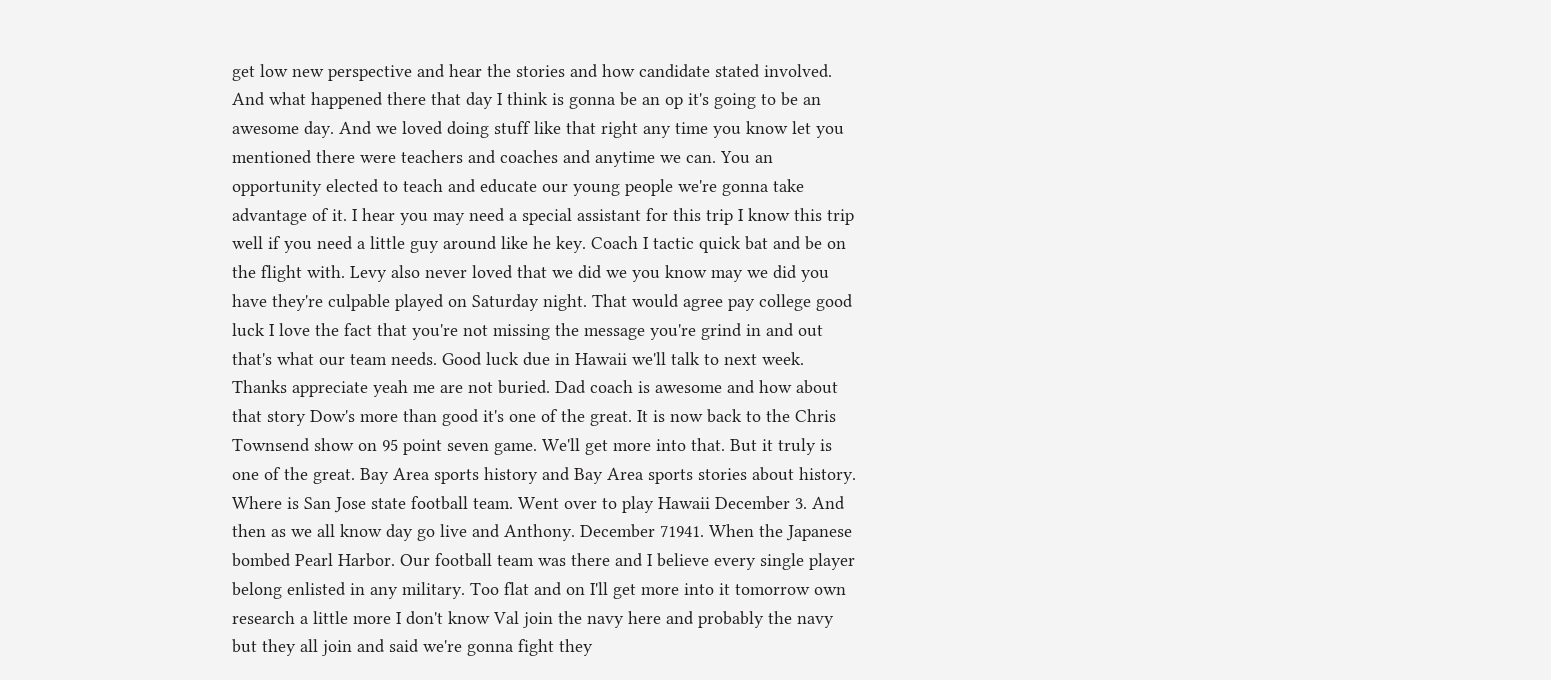get low new perspective and hear the stories and how candidate stated involved. And what happened there that day I think is gonna be an op it's going to be an awesome day. And we loved doing stuff like that right any time you know let you mentioned there were teachers and coaches and anytime we can. You an opportunity elected to teach and educate our young people we're gonna take advantage of it. I hear you may need a special assistant for this trip I know this trip well if you need a little guy around like he key. Coach I tactic quick bat and be on the flight with. Levy also never loved that we did we you know may we did you have they're culpable played on Saturday night. That would agree pay college good luck I love the fact that you're not missing the message you're grind in and out that's what our team needs. Good luck due in Hawaii we'll talk to next week. Thanks appreciate yeah me are not buried. Dad coach is awesome and how about that story Dow's more than good it's one of the great. It is now back to the Chris Townsend show on 95 point seven game. We'll get more into that. But it truly is one of the great. Bay Area sports history and Bay Area sports stories about history. Where is San Jose state football team. Went over to play Hawaii December 3. And then as we all know day go live and Anthony. December 71941. When the Japanese bombed Pearl Harbor. Our football team was there and I believe every single player belong enlisted in any military. Too flat and on I'll get more into it tomorrow own research a little more I don't know Val join the navy here and probably the navy but they all join and said we're gonna fight they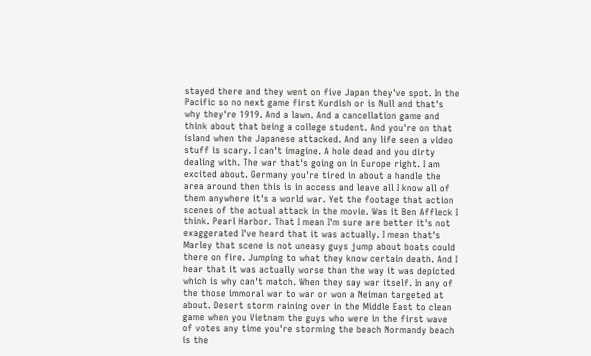stayed there and they went on five Japan they've spot. In the Pacific so no next game first Kurdish or is Null and that's why they're 1919. And a lawn. And a cancellation game and think about that being a college student. And you're on that island when the Japanese attacked. And any life seen a video stuff is scary. I can't imagine. A hole dead and you dirty dealing with. The war that's going on in Europe right. I am excited about. Germany you're tired in about a handle the area around then this is in access and leave all I know all of them anywhere it's a world war. Yet the footage that action scenes of the actual attack in the movie. Was it Ben Affleck I think. Pearl Harbor. That I mean I'm sure are better it's not exaggerated I've heard that it was actually. I mean that's Marley that scene is not uneasy guys jump about boats could there on fire. Jumping to what they know certain death. And I hear that it was actually worse than the way it was depicted which is why can't match. When they say war itself. In any of the those immoral war to war or won a Neiman targeted at about. Desert storm raining over in the Middle East to clean game when you Vietnam the guys who were in the first wave of votes any time you're storming the beach Normandy beach is the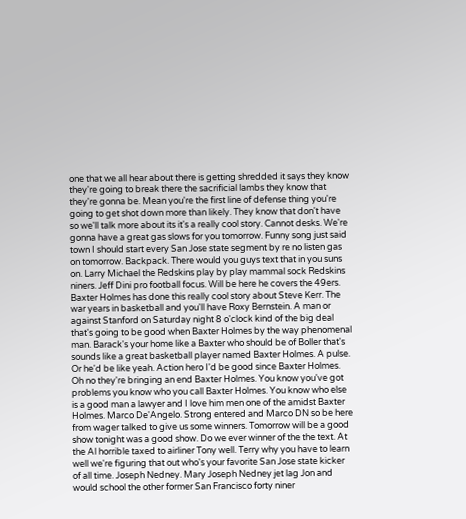one that we all hear about there is getting shredded it says they know they're going to break there the sacrificial lambs they know that they're gonna be. Mean you're the first line of defense thing you're going to get shot down more than likely. They know that don't have so we'll talk more about its it's a really cool story. Cannot desks. We're gonna have a great gas slows for you tomorrow. Funny song just said town I should start every San Jose state segment by re no listen gas on tomorrow. Backpack. There would you guys text that in you suns on. Larry Michael the Redskins play by play mammal sock Redskins niners. Jeff Dini pro football focus. Will be here he covers the 49ers. Baxter Holmes has done this really cool story about Steve Kerr. The war years in basketball and you'll have Roxy Bernstein. A man or against Stanford on Saturday night 8 o'clock kind of the big deal that's going to be good when Baxter Holmes by the way phenomenal man. Barack's your home like a Baxter who should be of Boller that's sounds like a great basketball player named Baxter Holmes. A pulse. Or he'd be like yeah. Action hero I'd be good since Baxter Holmes. Oh no they're bringing an end Baxter Holmes. You know you've got problems you know who you call Baxter Holmes. You know who else is a good man a lawyer and I love him men one of the amidst Baxter Holmes. Marco De'Angelo. Strong entered and Marco DN so be here from wager talked to give us some winners. Tomorrow will be a good show tonight was a good show. Do we ever winner of the the text. At the Al horrible taxed to airliner Tony well. Terry why you have to learn well we're figuring that out who's your favorite San Jose state kicker of all time. Joseph Nedney. Mary Joseph Nedney jet lag Jon and would school the other former San Francisco forty niner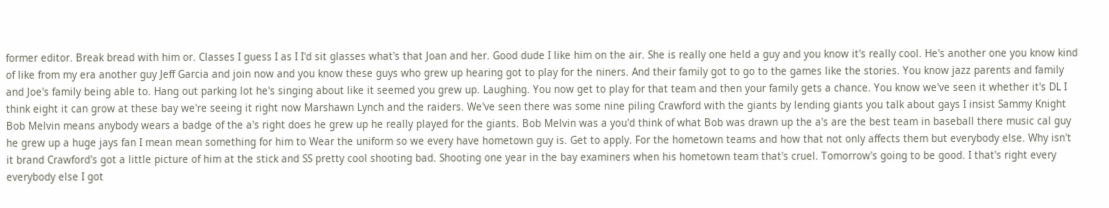former editor. Break bread with him or. Classes I guess I as I I'd sit glasses what's that Joan and her. Good dude I like him on the air. She is really one held a guy and you know it's really cool. He's another one you know kind of like from my era another guy Jeff Garcia and join now and you know these guys who grew up hearing got to play for the niners. And their family got to go to the games like the stories. You know jazz parents and family and Joe's family being able to. Hang out parking lot he's singing about like it seemed you grew up. Laughing. You now get to play for that team and then your family gets a chance. You know we've seen it whether it's DL I think eight it can grow at these bay we're seeing it right now Marshawn Lynch and the raiders. We've seen there was some nine piling Crawford with the giants by lending giants you talk about gays I insist Sammy Knight Bob Melvin means anybody wears a badge of the a's right does he grew up he really played for the giants. Bob Melvin was a you'd think of what Bob was drawn up the a's are the best team in baseball there music cal guy he grew up a huge jays fan I mean mean something for him to Wear the uniform so we every have hometown guy is. Get to apply. For the hometown teams and how that not only affects them but everybody else. Why isn't it brand Crawford's got a little picture of him at the stick and SS pretty cool shooting bad. Shooting one year in the bay examiners when his hometown team that's cruel. Tomorrow's going to be good. I that's right every everybody else I got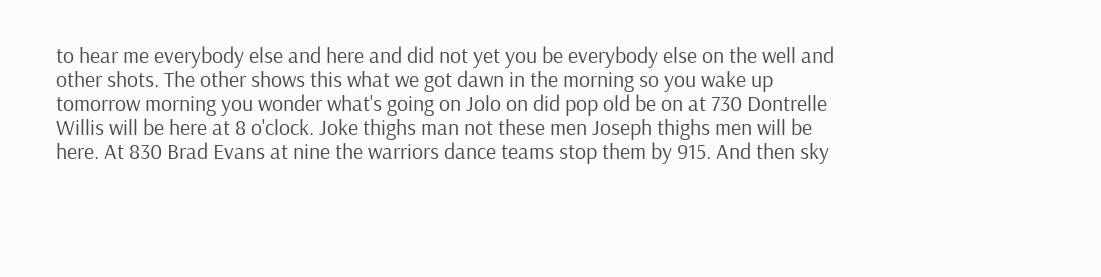to hear me everybody else and here and did not yet you be everybody else on the well and other shots. The other shows this what we got dawn in the morning so you wake up tomorrow morning you wonder what's going on Jolo on did pop old be on at 730 Dontrelle Willis will be here at 8 o'clock. Joke thighs man not these men Joseph thighs men will be here. At 830 Brad Evans at nine the warriors dance teams stop them by 915. And then sky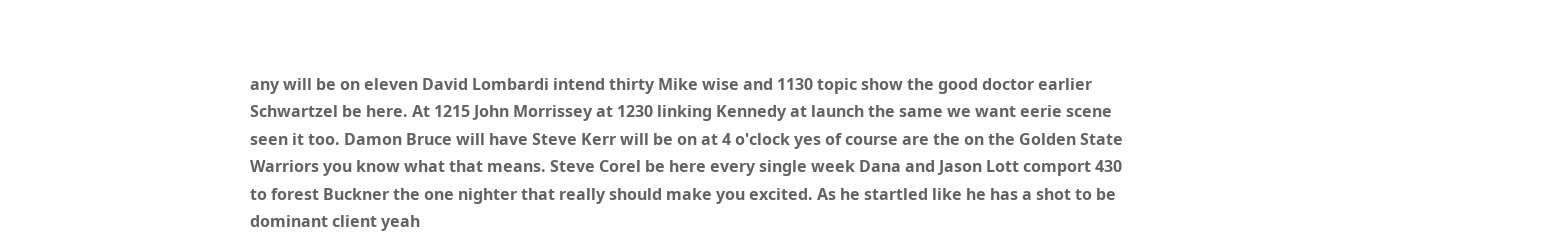any will be on eleven David Lombardi intend thirty Mike wise and 1130 topic show the good doctor earlier Schwartzel be here. At 1215 John Morrissey at 1230 linking Kennedy at launch the same we want eerie scene seen it too. Damon Bruce will have Steve Kerr will be on at 4 o'clock yes of course are the on the Golden State Warriors you know what that means. Steve Corel be here every single week Dana and Jason Lott comport 430 to forest Buckner the one nighter that really should make you excited. As he startled like he has a shot to be dominant client yeah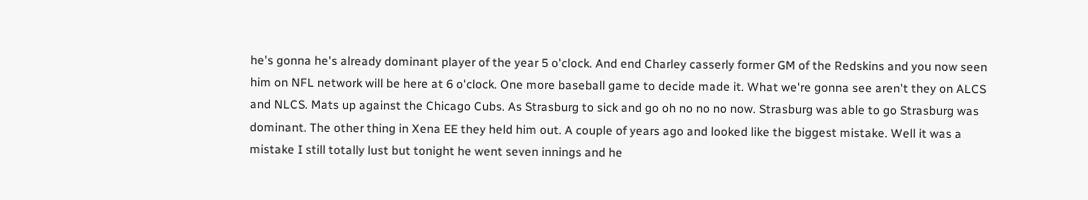he's gonna he's already dominant player of the year 5 o'clock. And end Charley casserly former GM of the Redskins and you now seen him on NFL network will be here at 6 o'clock. One more baseball game to decide made it. What we're gonna see aren't they on ALCS and NLCS. Mats up against the Chicago Cubs. As Strasburg to sick and go oh no no no now. Strasburg was able to go Strasburg was dominant. The other thing in Xena EE they held him out. A couple of years ago and looked like the biggest mistake. Well it was a mistake I still totally lust but tonight he went seven innings and he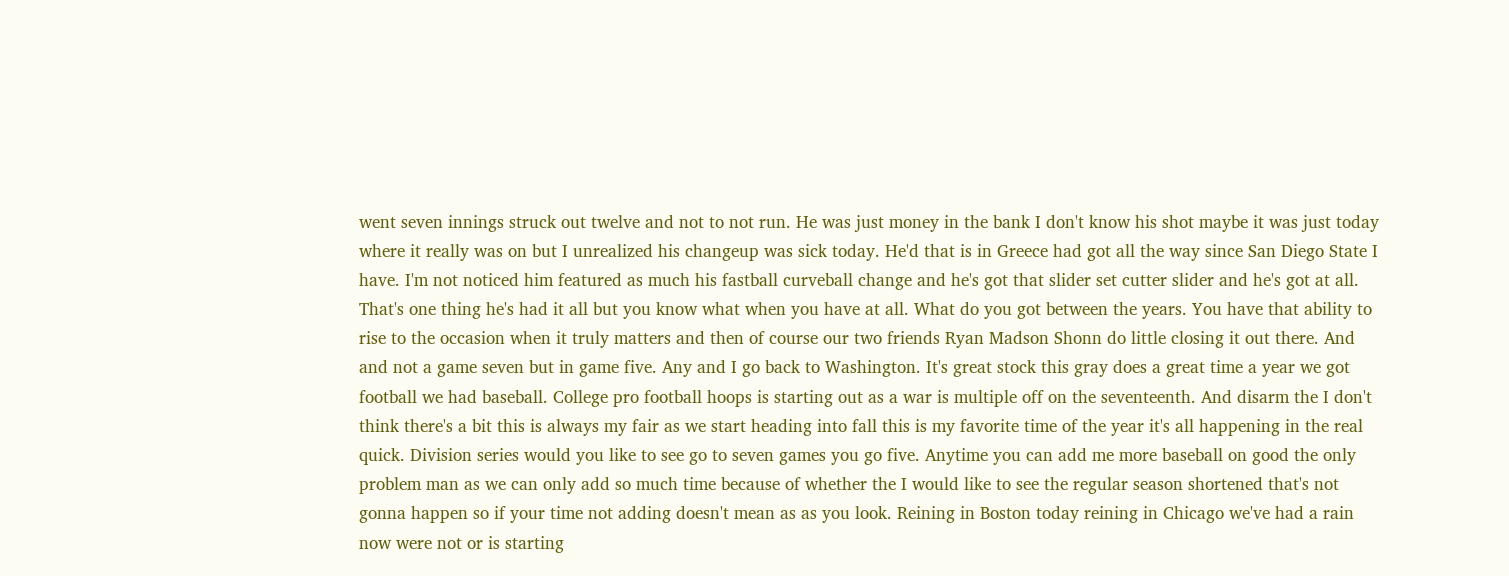went seven innings struck out twelve and not to not run. He was just money in the bank I don't know his shot maybe it was just today where it really was on but I unrealized his changeup was sick today. He'd that is in Greece had got all the way since San Diego State I have. I'm not noticed him featured as much his fastball curveball change and he's got that slider set cutter slider and he's got at all. That's one thing he's had it all but you know what when you have at all. What do you got between the years. You have that ability to rise to the occasion when it truly matters and then of course our two friends Ryan Madson Shonn do little closing it out there. And and not a game seven but in game five. Any and I go back to Washington. It's great stock this gray does a great time a year we got football we had baseball. College pro football hoops is starting out as a war is multiple off on the seventeenth. And disarm the I don't think there's a bit this is always my fair as we start heading into fall this is my favorite time of the year it's all happening in the real quick. Division series would you like to see go to seven games you go five. Anytime you can add me more baseball on good the only problem man as we can only add so much time because of whether the I would like to see the regular season shortened that's not gonna happen so if your time not adding doesn't mean as as you look. Reining in Boston today reining in Chicago we've had a rain now were not or is starting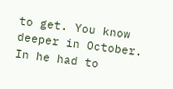to get. You know deeper in October. In he had to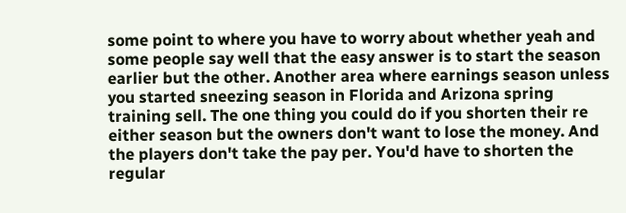some point to where you have to worry about whether yeah and some people say well that the easy answer is to start the season earlier but the other. Another area where earnings season unless you started sneezing season in Florida and Arizona spring training sell. The one thing you could do if you shorten their re either season but the owners don't want to lose the money. And the players don't take the pay per. You'd have to shorten the regular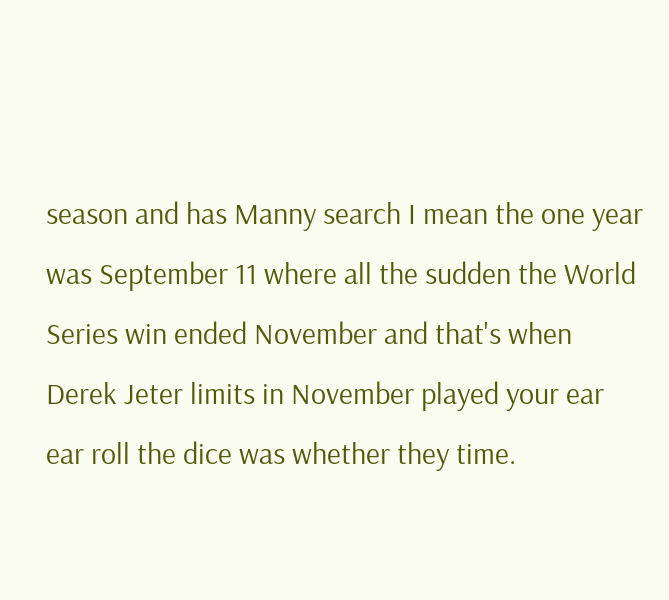season and has Manny search I mean the one year was September 11 where all the sudden the World Series win ended November and that's when Derek Jeter limits in November played your ear ear roll the dice was whether they time.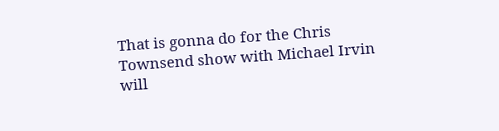That is gonna do for the Chris Townsend show with Michael Irvin will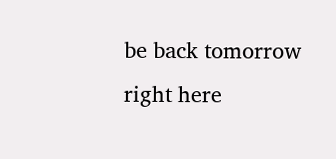be back tomorrow right here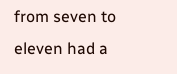from seven to eleven had a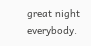great night everybody.